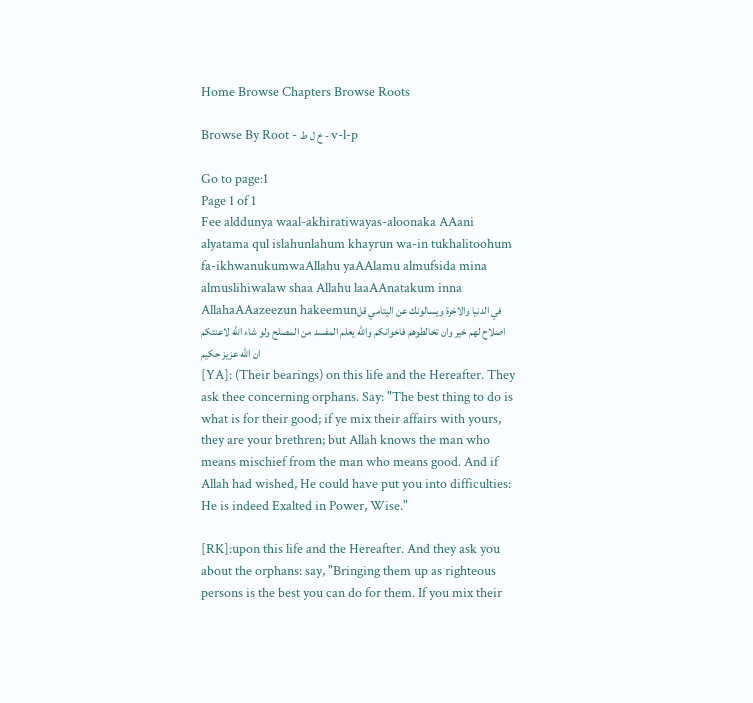Home Browse Chapters Browse Roots

Browse By Root - خ ل ط - v-l-p

Go to page:1
Page 1 of 1
Fee alddunya waal-akhiratiwayas-aloonaka AAani alyatama qul islahunlahum khayrun wa-in tukhalitoohum fa-ikhwanukumwaAllahu yaAAlamu almufsida mina almuslihiwalaw shaa Allahu laaAAnatakum inna AllahaAAazeezun hakeemunفي الدنيا والاخرة ويسالونك عن اليتامي قل اصلاح لهم خير وان تخالطوهم فاخوانكم والله يعلم المفسد من المصلح ولو شاء الله لاعنتكم ان الله عزيز حكيم
[YA]: (Their bearings) on this life and the Hereafter. They ask thee concerning orphans. Say: "The best thing to do is what is for their good; if ye mix their affairs with yours, they are your brethren; but Allah knows the man who means mischief from the man who means good. And if Allah had wished, He could have put you into difficulties: He is indeed Exalted in Power, Wise."

[RK]:upon this life and the Hereafter. And they ask you about the orphans: say, "Bringing them up as righteous persons is the best you can do for them. If you mix their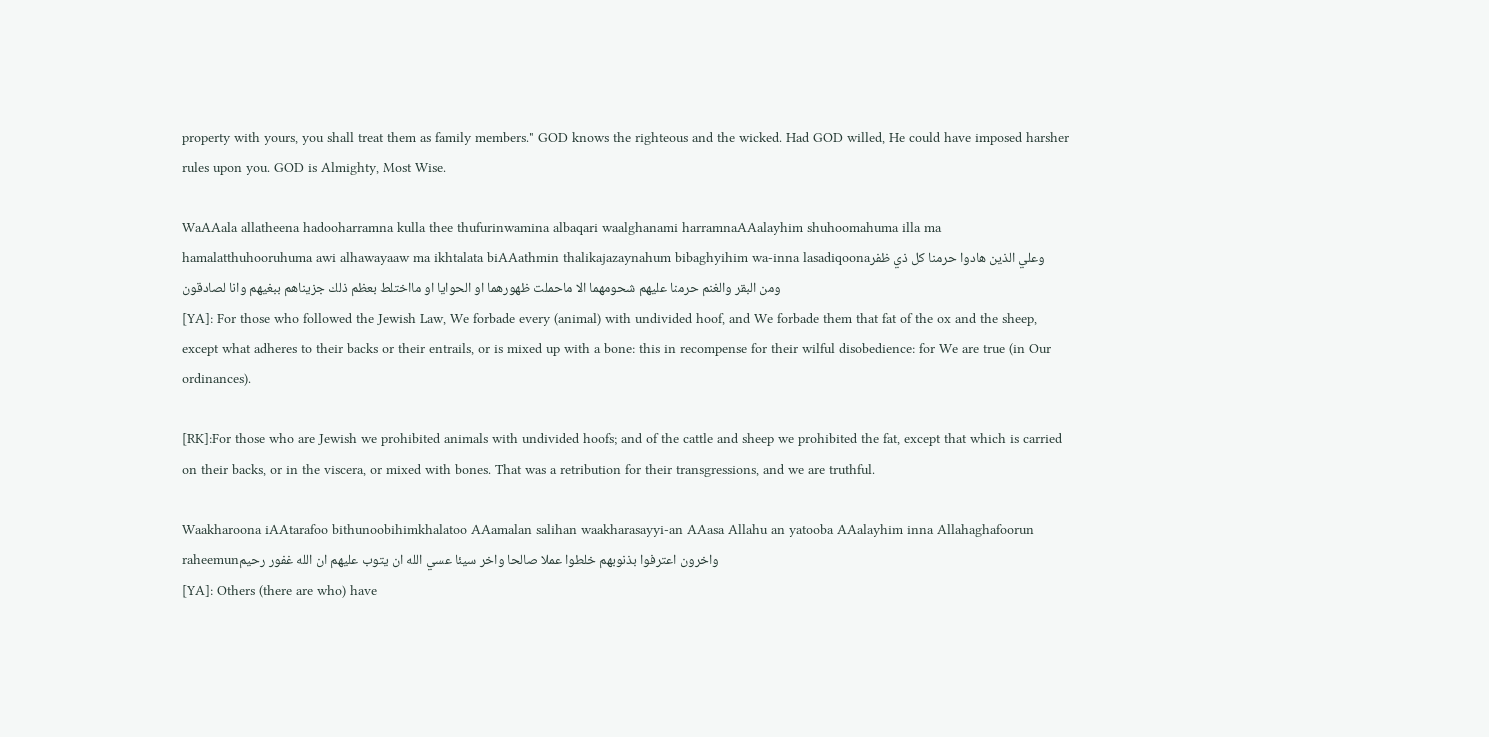property with yours, you shall treat them as family members." GOD knows the righteous and the wicked. Had GOD willed, He could have imposed harsher rules upon you. GOD is Almighty, Most Wise.

WaAAala allatheena hadooharramna kulla thee thufurinwamina albaqari waalghanami harramnaAAalayhim shuhoomahuma illa ma hamalatthuhooruhuma awi alhawayaaw ma ikhtalata biAAathmin thalikajazaynahum bibaghyihim wa-inna lasadiqoonaوعلي الذين هادوا حرمنا كل ذي ظفر ومن البقر والغنم حرمنا عليهم شحومهما الا ماحملت ظهورهما او الحوايا او مااختلط بعظم ذلك جزيناهم ببغيهم وانا لصادقون
[YA]: For those who followed the Jewish Law, We forbade every (animal) with undivided hoof, and We forbade them that fat of the ox and the sheep, except what adheres to their backs or their entrails, or is mixed up with a bone: this in recompense for their wilful disobedience: for We are true (in Our ordinances).

[RK]:For those who are Jewish we prohibited animals with undivided hoofs; and of the cattle and sheep we prohibited the fat, except that which is carried on their backs, or in the viscera, or mixed with bones. That was a retribution for their transgressions, and we are truthful.

Waakharoona iAAtarafoo bithunoobihimkhalatoo AAamalan salihan waakharasayyi-an AAasa Allahu an yatooba AAalayhim inna Allahaghafoorun raheemunواخرون اعترفوا بذنوبهم خلطوا عملا صالحا واخر سيئا عسي الله ان يتوب عليهم ان الله غفور رحيم
[YA]: Others (there are who) have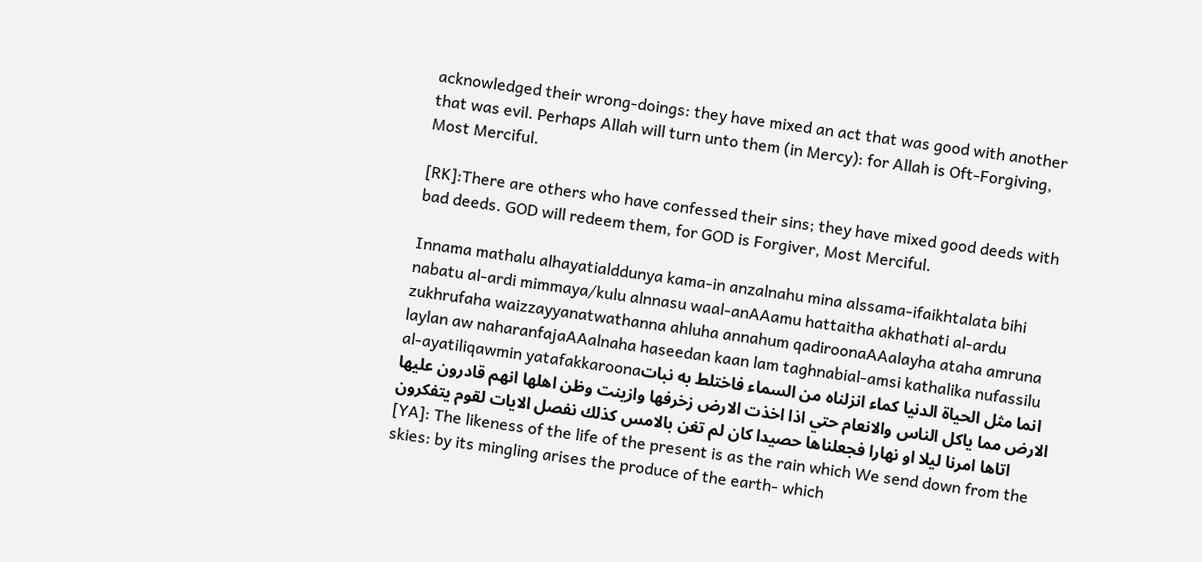acknowledged their wrong-doings: they have mixed an act that was good with another that was evil. Perhaps Allah will turn unto them (in Mercy): for Allah is Oft-Forgiving, Most Merciful.

[RK]:There are others who have confessed their sins; they have mixed good deeds with bad deeds. GOD will redeem them, for GOD is Forgiver, Most Merciful.

Innama mathalu alhayatialddunya kama-in anzalnahu mina alssama-ifaikhtalata bihi nabatu al-ardi mimmaya/kulu alnnasu waal-anAAamu hattaitha akhathati al-ardu zukhrufaha waizzayyanatwathanna ahluha annahum qadiroonaAAalayha ataha amruna laylan aw naharanfajaAAalnaha haseedan kaan lam taghnabial-amsi kathalika nufassilu al-ayatiliqawmin yatafakkaroonaانما مثل الحياة الدنيا كماء انزلناه من السماء فاختلط به نبات الارض مما ياكل الناس والانعام حتي اذا اخذت الارض زخرفها وازينت وظن اهلها انهم قادرون عليها اتاها امرنا ليلا او نهارا فجعلناها حصيدا كان لم تغن بالامس كذلك نفصل الايات لقوم يتفكرون
[YA]: The likeness of the life of the present is as the rain which We send down from the skies: by its mingling arises the produce of the earth- which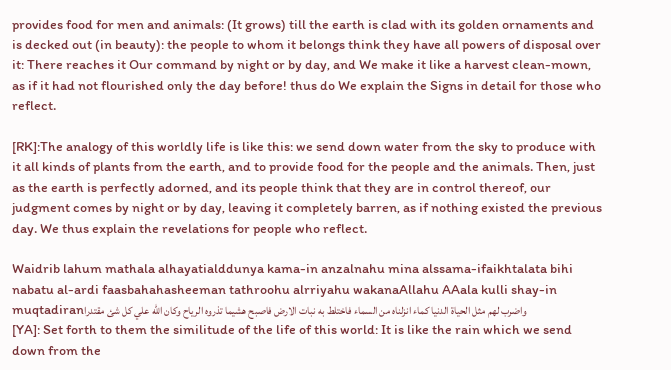provides food for men and animals: (It grows) till the earth is clad with its golden ornaments and is decked out (in beauty): the people to whom it belongs think they have all powers of disposal over it: There reaches it Our command by night or by day, and We make it like a harvest clean-mown, as if it had not flourished only the day before! thus do We explain the Signs in detail for those who reflect.

[RK]:The analogy of this worldly life is like this: we send down water from the sky to produce with it all kinds of plants from the earth, and to provide food for the people and the animals. Then, just as the earth is perfectly adorned, and its people think that they are in control thereof, our judgment comes by night or by day, leaving it completely barren, as if nothing existed the previous day. We thus explain the revelations for people who reflect.

Waidrib lahum mathala alhayatialddunya kama-in anzalnahu mina alssama-ifaikhtalata bihi nabatu al-ardi faasbahahasheeman tathroohu alrriyahu wakanaAllahu AAala kulli shay-in muqtadiranواضرب لهم مثل الحياة الدنيا كماء انزلناه من السماء فاختلط به نبات الارض فاصبح هشيما تذروه الرياح وكان الله علي كل شئ مقتدرا
[YA]: Set forth to them the similitude of the life of this world: It is like the rain which we send down from the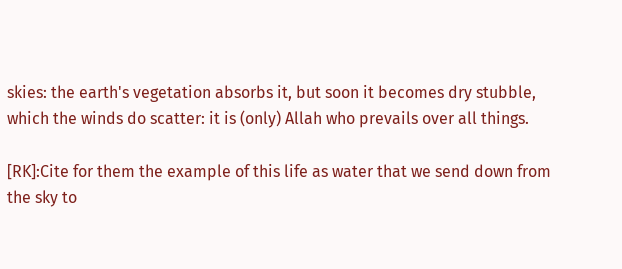skies: the earth's vegetation absorbs it, but soon it becomes dry stubble, which the winds do scatter: it is (only) Allah who prevails over all things.

[RK]:Cite for them the example of this life as water that we send down from the sky to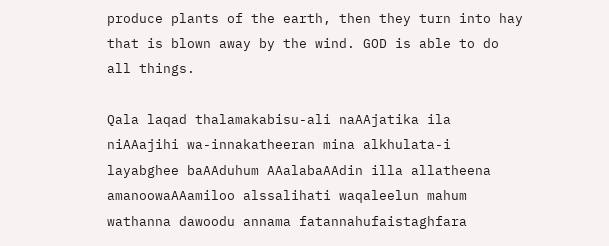produce plants of the earth, then they turn into hay that is blown away by the wind. GOD is able to do all things.

Qala laqad thalamakabisu-ali naAAjatika ila niAAajihi wa-innakatheeran mina alkhulata-i layabghee baAAduhum AAalabaAAdin illa allatheena amanoowaAAamiloo alssalihati waqaleelun mahum wathanna dawoodu annama fatannahufaistaghfara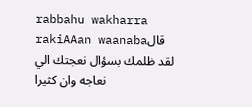rabbahu wakharra rakiAAan waanabaقال لقد ظلمك بسؤال نعجتك الي نعاجه وان كثيرا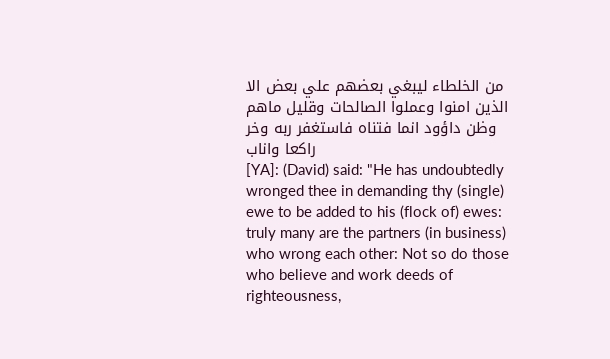من الخلطاء ليبغي بعضهم علي بعض الا الذين امنوا وعملوا الصالحات وقليل ماهم وظن داؤود انما فتناه فاستغفر ربه وخر راكعا واناب
[YA]: (David) said: "He has undoubtedly wronged thee in demanding thy (single) ewe to be added to his (flock of) ewes: truly many are the partners (in business) who wrong each other: Not so do those who believe and work deeds of righteousness,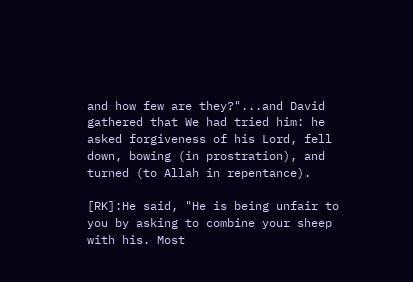and how few are they?"...and David gathered that We had tried him: he asked forgiveness of his Lord, fell down, bowing (in prostration), and turned (to Allah in repentance).

[RK]:He said, "He is being unfair to you by asking to combine your sheep with his. Most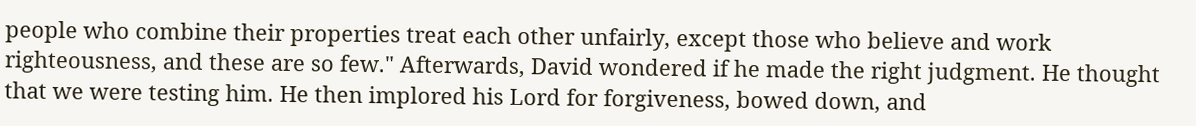people who combine their properties treat each other unfairly, except those who believe and work righteousness, and these are so few." Afterwards, David wondered if he made the right judgment. He thought that we were testing him. He then implored his Lord for forgiveness, bowed down, and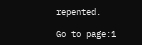repented.

Go to page:1